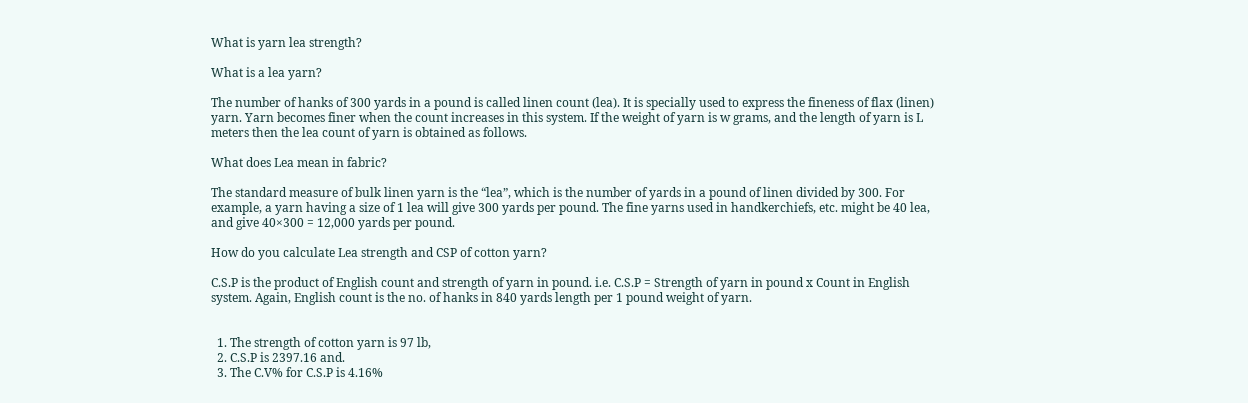What is yarn lea strength?

What is a lea yarn?

The number of hanks of 300 yards in a pound is called linen count (lea). It is specially used to express the fineness of flax (linen) yarn. Yarn becomes finer when the count increases in this system. If the weight of yarn is w grams, and the length of yarn is L meters then the lea count of yarn is obtained as follows.

What does Lea mean in fabric?

The standard measure of bulk linen yarn is the “lea”, which is the number of yards in a pound of linen divided by 300. For example, a yarn having a size of 1 lea will give 300 yards per pound. The fine yarns used in handkerchiefs, etc. might be 40 lea, and give 40×300 = 12,000 yards per pound.

How do you calculate Lea strength and CSP of cotton yarn?

C.S.P is the product of English count and strength of yarn in pound. i.e. C.S.P = Strength of yarn in pound x Count in English system. Again, English count is the no. of hanks in 840 yards length per 1 pound weight of yarn.


  1. The strength of cotton yarn is 97 lb,
  2. C.S.P is 2397.16 and.
  3. The C.V% for C.S.P is 4.16%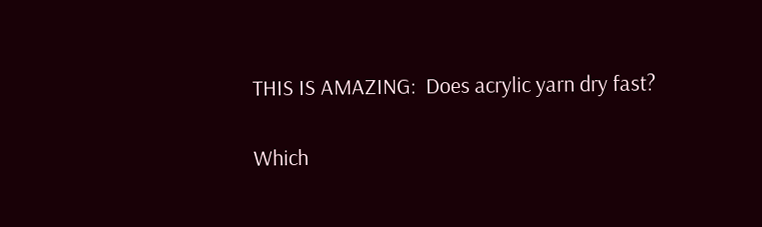THIS IS AMAZING:  Does acrylic yarn dry fast?

Which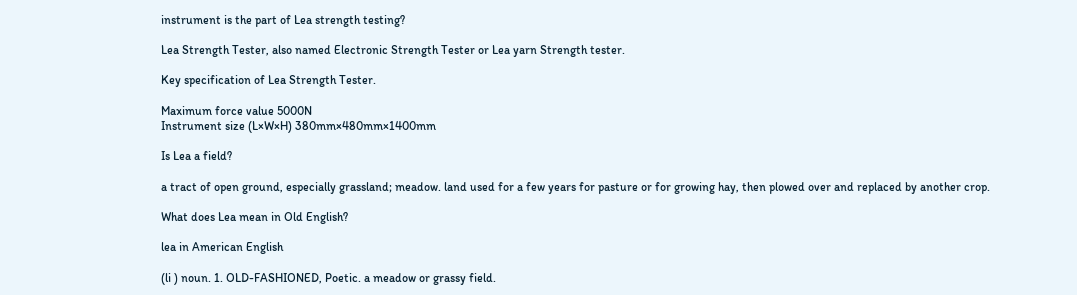instrument is the part of Lea strength testing?

Lea Strength Tester, also named Electronic Strength Tester or Lea yarn Strength tester.

Key specification of Lea Strength Tester.

Maximum force value 5000N
Instrument size (L×W×H) 380mm×480mm×1400mm

Is Lea a field?

a tract of open ground, especially grassland; meadow. land used for a few years for pasture or for growing hay, then plowed over and replaced by another crop.

What does Lea mean in Old English?

lea in American English

(li ) noun. 1. OLD-FASHIONED, Poetic. a meadow or grassy field.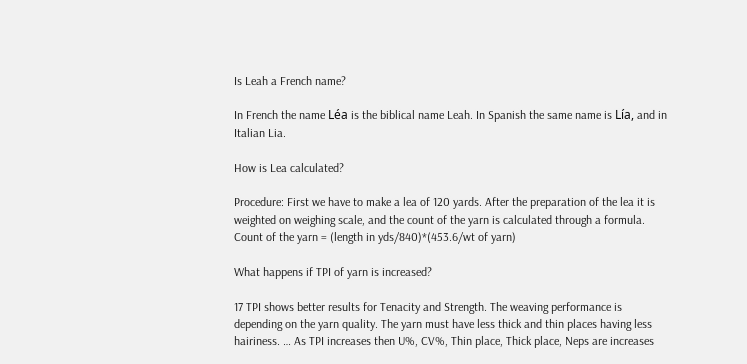Is Leah a French name?

In French the name Léa is the biblical name Leah. In Spanish the same name is Lía, and in Italian Lia.

How is Lea calculated?

Procedure: First we have to make a lea of 120 yards. After the preparation of the lea it is weighted on weighing scale, and the count of the yarn is calculated through a formula. Count of the yarn = (length in yds/840)*(453.6/wt of yarn)

What happens if TPI of yarn is increased?

17 TPI shows better results for Tenacity and Strength. The weaving performance is depending on the yarn quality. The yarn must have less thick and thin places having less hairiness. … As TPI increases then U%, CV%, Thin place, Thick place, Neps are increases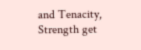and Tenacity, Strength get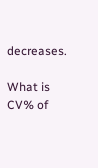decreases.

What is CV% of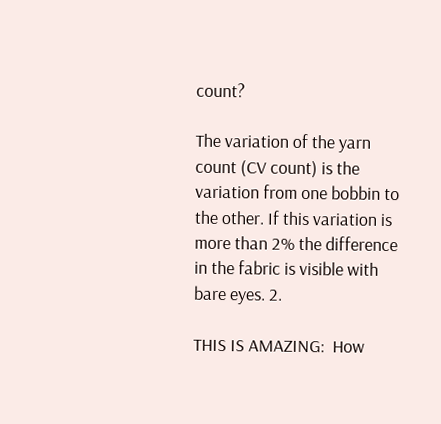count?

The variation of the yarn count (CV count) is the variation from one bobbin to the other. If this variation is more than 2% the difference in the fabric is visible with bare eyes. 2.

THIS IS AMAZING:  How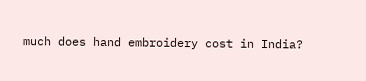much does hand embroidery cost in India?